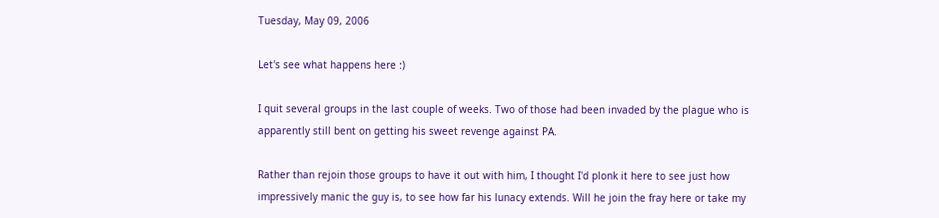Tuesday, May 09, 2006

Let's see what happens here :)

I quit several groups in the last couple of weeks. Two of those had been invaded by the plague who is apparently still bent on getting his sweet revenge against PA.

Rather than rejoin those groups to have it out with him, I thought I'd plonk it here to see just how impressively manic the guy is, to see how far his lunacy extends. Will he join the fray here or take my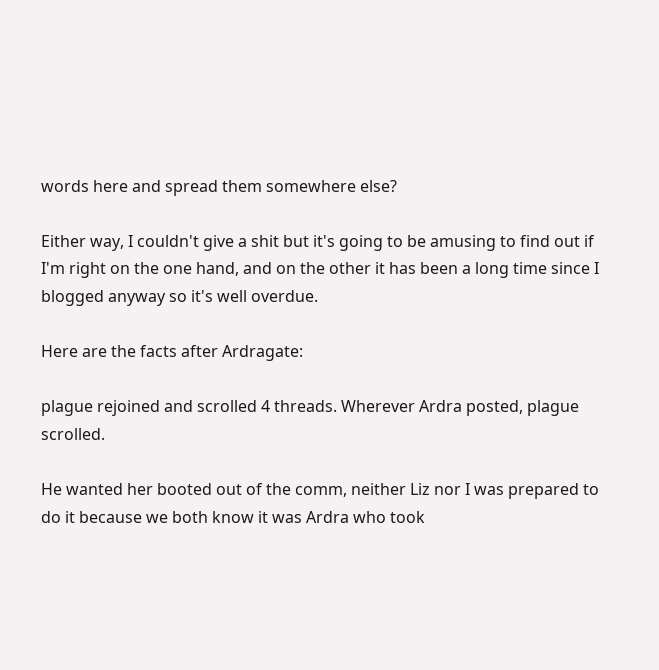words here and spread them somewhere else?

Either way, I couldn't give a shit but it's going to be amusing to find out if I'm right on the one hand, and on the other it has been a long time since I blogged anyway so it's well overdue.

Here are the facts after Ardragate:

plague rejoined and scrolled 4 threads. Wherever Ardra posted, plague scrolled.

He wanted her booted out of the comm, neither Liz nor I was prepared to do it because we both know it was Ardra who took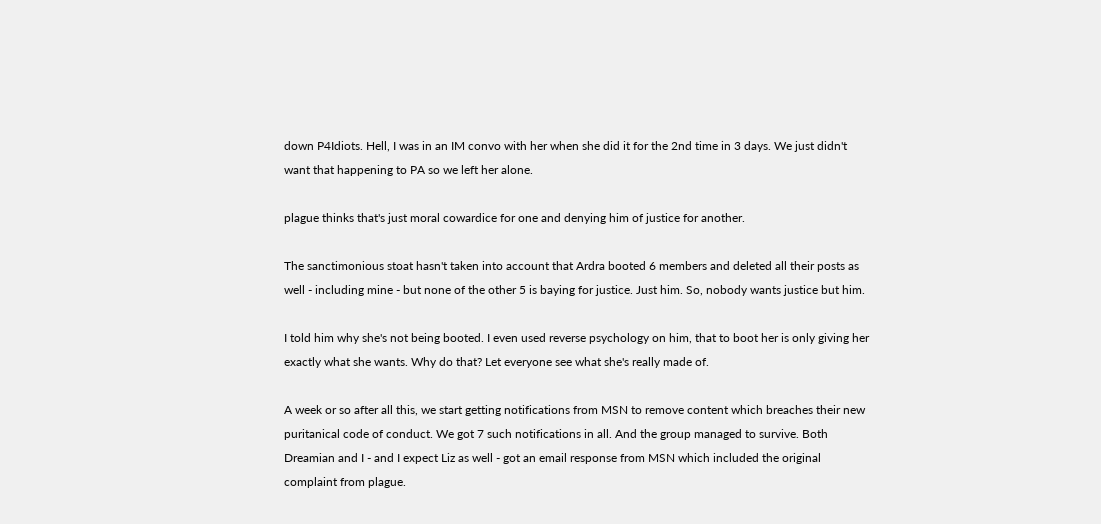down P4Idiots. Hell, I was in an IM convo with her when she did it for the 2nd time in 3 days. We just didn't want that happening to PA so we left her alone.

plague thinks that's just moral cowardice for one and denying him of justice for another.

The sanctimonious stoat hasn't taken into account that Ardra booted 6 members and deleted all their posts as well - including mine - but none of the other 5 is baying for justice. Just him. So, nobody wants justice but him.

I told him why she's not being booted. I even used reverse psychology on him, that to boot her is only giving her exactly what she wants. Why do that? Let everyone see what she's really made of.

A week or so after all this, we start getting notifications from MSN to remove content which breaches their new puritanical code of conduct. We got 7 such notifications in all. And the group managed to survive. Both Dreamian and I - and I expect Liz as well - got an email response from MSN which included the original complaint from plague.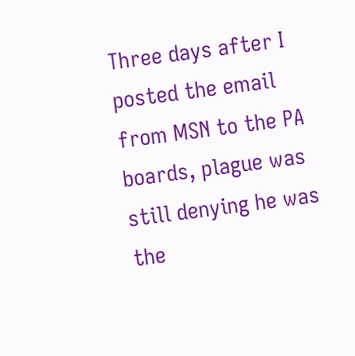Three days after I posted the email from MSN to the PA boards, plague was still denying he was the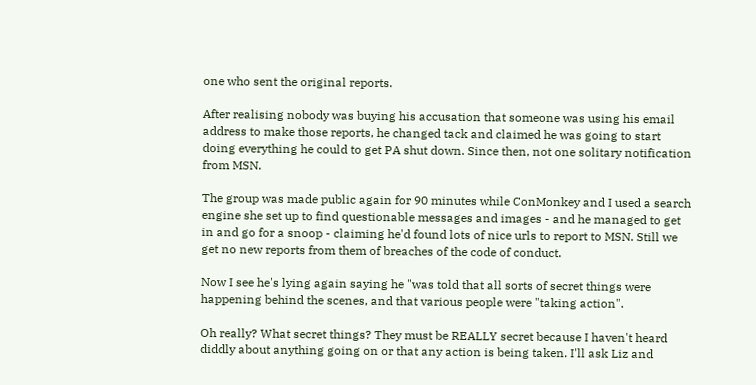one who sent the original reports.

After realising nobody was buying his accusation that someone was using his email address to make those reports, he changed tack and claimed he was going to start doing everything he could to get PA shut down. Since then, not one solitary notification from MSN.

The group was made public again for 90 minutes while ConMonkey and I used a search engine she set up to find questionable messages and images - and he managed to get in and go for a snoop - claiming he'd found lots of nice urls to report to MSN. Still we get no new reports from them of breaches of the code of conduct.

Now I see he's lying again saying he "was told that all sorts of secret things were happening behind the scenes, and that various people were "taking action".

Oh really? What secret things? They must be REALLY secret because I haven't heard diddly about anything going on or that any action is being taken. I'll ask Liz and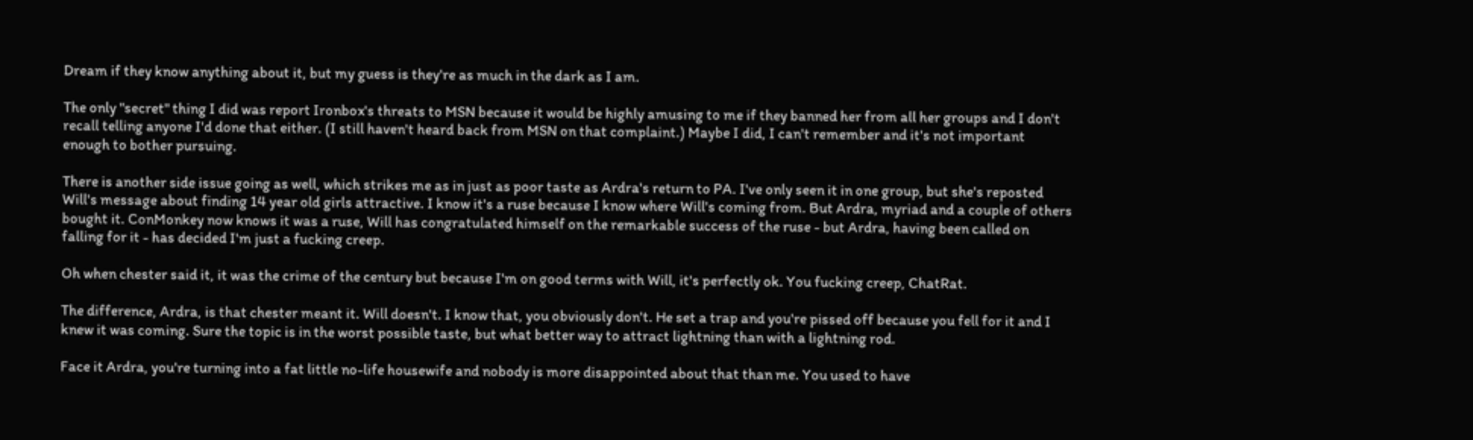Dream if they know anything about it, but my guess is they're as much in the dark as I am.

The only "secret" thing I did was report Ironbox's threats to MSN because it would be highly amusing to me if they banned her from all her groups and I don't recall telling anyone I'd done that either. (I still haven't heard back from MSN on that complaint.) Maybe I did, I can't remember and it's not important enough to bother pursuing.

There is another side issue going as well, which strikes me as in just as poor taste as Ardra's return to PA. I've only seen it in one group, but she's reposted Will's message about finding 14 year old girls attractive. I know it's a ruse because I know where Will's coming from. But Ardra, myriad and a couple of others bought it. ConMonkey now knows it was a ruse, Will has congratulated himself on the remarkable success of the ruse - but Ardra, having been called on falling for it - has decided I'm just a fucking creep.

Oh when chester said it, it was the crime of the century but because I'm on good terms with Will, it's perfectly ok. You fucking creep, ChatRat.

The difference, Ardra, is that chester meant it. Will doesn't. I know that, you obviously don't. He set a trap and you're pissed off because you fell for it and I knew it was coming. Sure the topic is in the worst possible taste, but what better way to attract lightning than with a lightning rod.

Face it Ardra, you're turning into a fat little no-life housewife and nobody is more disappointed about that than me. You used to have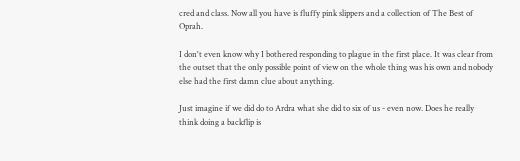cred and class. Now all you have is fluffy pink slippers and a collection of The Best of Oprah.

I don't even know why I bothered responding to plague in the first place. It was clear from the outset that the only possible point of view on the whole thing was his own and nobody else had the first damn clue about anything.

Just imagine if we did do to Ardra what she did to six of us - even now. Does he really think doing a backflip is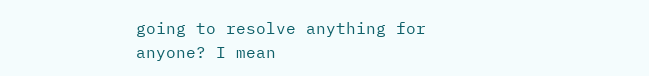going to resolve anything for anyone? I mean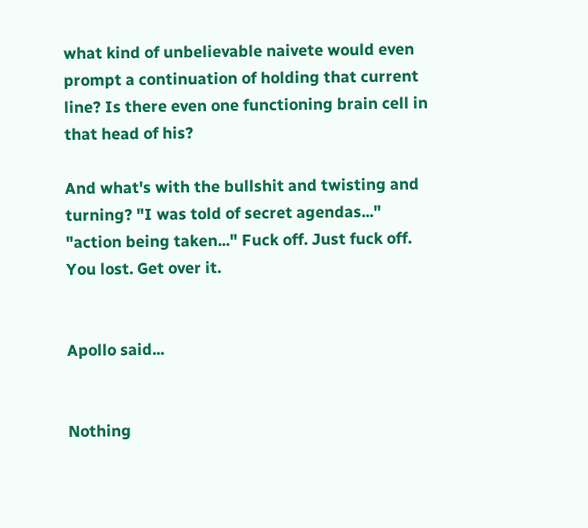what kind of unbelievable naivete would even prompt a continuation of holding that current line? Is there even one functioning brain cell in that head of his?

And what's with the bullshit and twisting and turning? "I was told of secret agendas..." "action being taken..." Fuck off. Just fuck off. You lost. Get over it.


Apollo said...


Nothing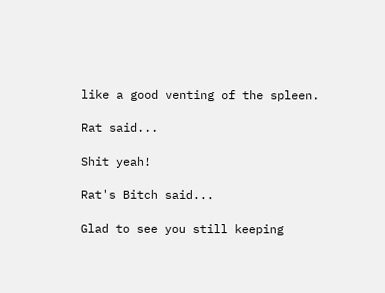like a good venting of the spleen.

Rat said...

Shit yeah!

Rat's Bitch said...

Glad to see you still keeping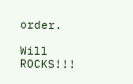order.

Will ROCKS!!!